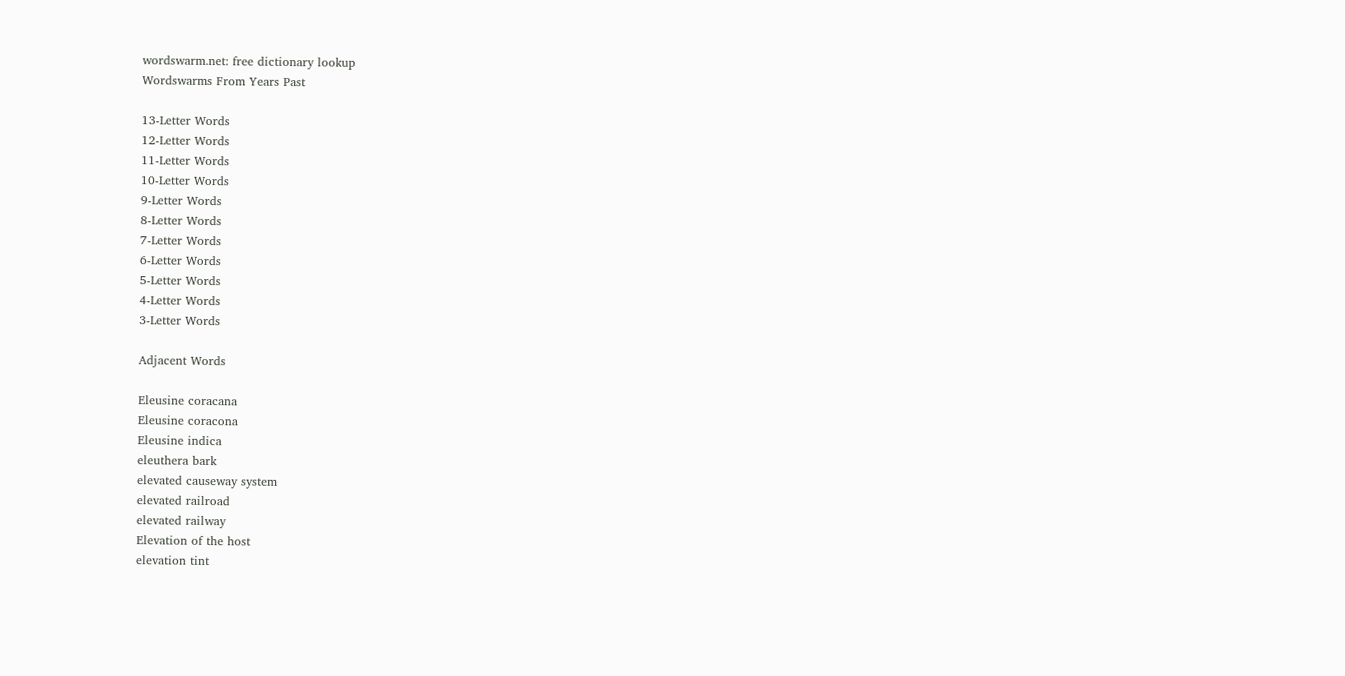wordswarm.net: free dictionary lookup
Wordswarms From Years Past

13-Letter Words
12-Letter Words
11-Letter Words
10-Letter Words
9-Letter Words
8-Letter Words
7-Letter Words
6-Letter Words
5-Letter Words
4-Letter Words
3-Letter Words

Adjacent Words

Eleusine coracana
Eleusine coracona
Eleusine indica
eleuthera bark
elevated causeway system
elevated railroad
elevated railway
Elevation of the host
elevation tint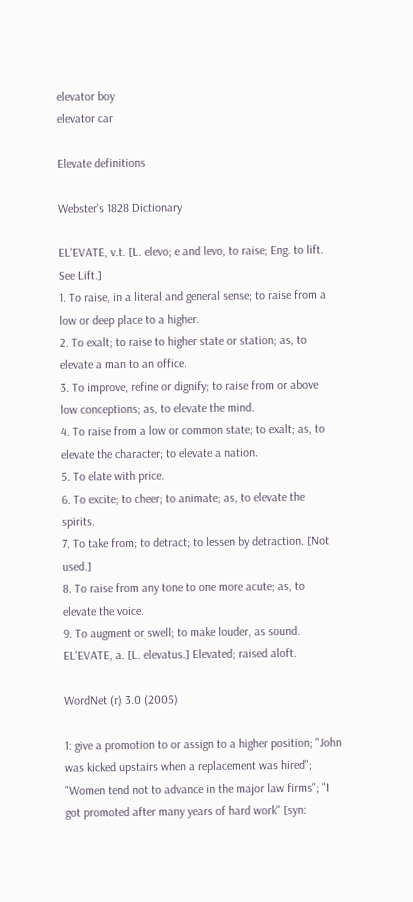elevator boy
elevator car

Elevate definitions

Webster's 1828 Dictionary

EL'EVATE, v.t. [L. elevo; e and levo, to raise; Eng. to lift. See Lift.]
1. To raise, in a literal and general sense; to raise from a low or deep place to a higher.
2. To exalt; to raise to higher state or station; as, to elevate a man to an office.
3. To improve, refine or dignify; to raise from or above low conceptions; as, to elevate the mind.
4. To raise from a low or common state; to exalt; as, to elevate the character; to elevate a nation.
5. To elate with price.
6. To excite; to cheer; to animate; as, to elevate the spirits.
7. To take from; to detract; to lessen by detraction. [Not used.]
8. To raise from any tone to one more acute; as, to elevate the voice.
9. To augment or swell; to make louder, as sound.
EL'EVATE, a. [L. elevatus.] Elevated; raised aloft.

WordNet (r) 3.0 (2005)

1: give a promotion to or assign to a higher position; "John was kicked upstairs when a replacement was hired"; "Women tend not to advance in the major law firms"; "I got promoted after many years of hard work" [syn: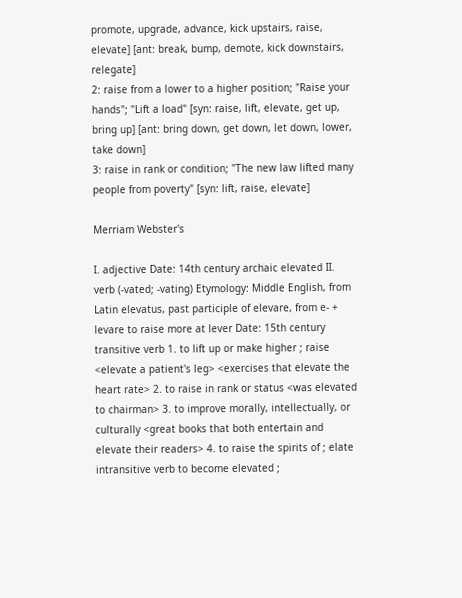promote, upgrade, advance, kick upstairs, raise, elevate] [ant: break, bump, demote, kick downstairs, relegate]
2: raise from a lower to a higher position; "Raise your hands"; "Lift a load" [syn: raise, lift, elevate, get up, bring up] [ant: bring down, get down, let down, lower, take down]
3: raise in rank or condition; "The new law lifted many people from poverty" [syn: lift, raise, elevate]

Merriam Webster's

I. adjective Date: 14th century archaic elevated II. verb (-vated; -vating) Etymology: Middle English, from Latin elevatus, past participle of elevare, from e- + levare to raise more at lever Date: 15th century transitive verb 1. to lift up or make higher ; raise <elevate a patient's leg> <exercises that elevate the heart rate> 2. to raise in rank or status <was elevated to chairman> 3. to improve morally, intellectually, or culturally <great books that both entertain and elevate their readers> 4. to raise the spirits of ; elate intransitive verb to become elevated ;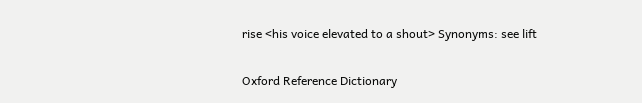rise <his voice elevated to a shout> Synonyms: see lift

Oxford Reference Dictionary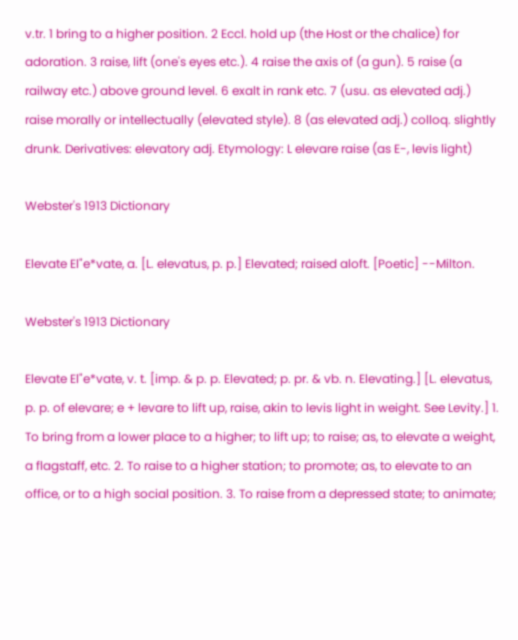v.tr. 1 bring to a higher position. 2 Eccl. hold up (the Host or the chalice) for adoration. 3 raise, lift (one's eyes etc.). 4 raise the axis of (a gun). 5 raise (a railway etc.) above ground level. 6 exalt in rank etc. 7 (usu. as elevated adj.) raise morally or intellectually (elevated style). 8 (as elevated adj.) colloq. slightly drunk. Derivatives: elevatory adj. Etymology: L elevare raise (as E-, levis light)

Webster's 1913 Dictionary

Elevate El"e*vate, a. [L. elevatus, p. p.] Elevated; raised aloft. [Poetic] --Milton.

Webster's 1913 Dictionary

Elevate El"e*vate, v. t. [imp. & p. p. Elevated; p. pr. & vb. n. Elevating.] [L. elevatus, p. p. of elevare; e + levare to lift up, raise, akin to levis light in weight. See Levity.] 1. To bring from a lower place to a higher; to lift up; to raise; as, to elevate a weight, a flagstaff, etc. 2. To raise to a higher station; to promote; as, to elevate to an office, or to a high social position. 3. To raise from a depressed state; to animate;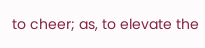to cheer; as, to elevate the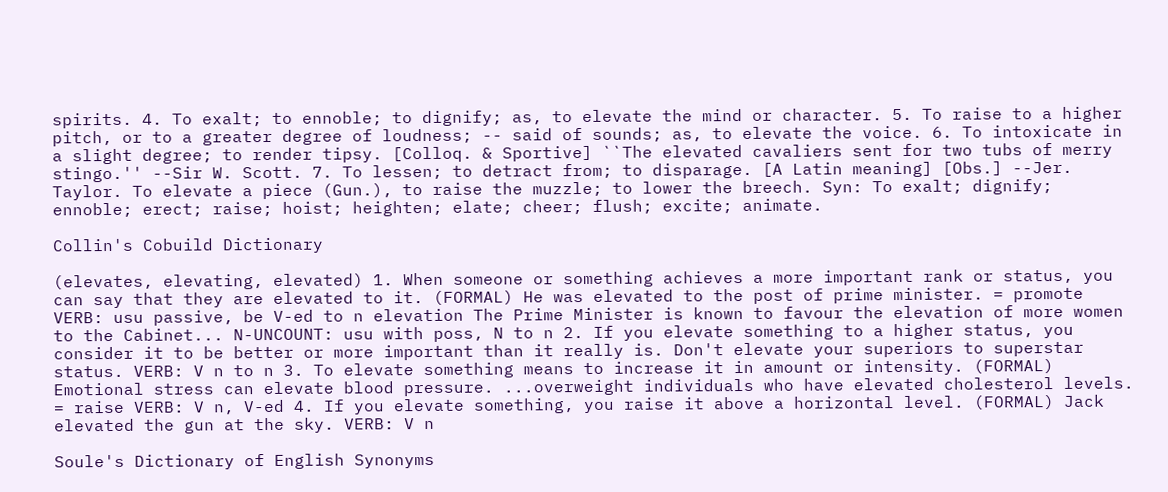spirits. 4. To exalt; to ennoble; to dignify; as, to elevate the mind or character. 5. To raise to a higher pitch, or to a greater degree of loudness; -- said of sounds; as, to elevate the voice. 6. To intoxicate in a slight degree; to render tipsy. [Colloq. & Sportive] ``The elevated cavaliers sent for two tubs of merry stingo.'' --Sir W. Scott. 7. To lessen; to detract from; to disparage. [A Latin meaning] [Obs.] --Jer. Taylor. To elevate a piece (Gun.), to raise the muzzle; to lower the breech. Syn: To exalt; dignify; ennoble; erect; raise; hoist; heighten; elate; cheer; flush; excite; animate.

Collin's Cobuild Dictionary

(elevates, elevating, elevated) 1. When someone or something achieves a more important rank or status, you can say that they are elevated to it. (FORMAL) He was elevated to the post of prime minister. = promote VERB: usu passive, be V-ed to n elevation The Prime Minister is known to favour the elevation of more women to the Cabinet... N-UNCOUNT: usu with poss, N to n 2. If you elevate something to a higher status, you consider it to be better or more important than it really is. Don't elevate your superiors to superstar status. VERB: V n to n 3. To elevate something means to increase it in amount or intensity. (FORMAL) Emotional stress can elevate blood pressure. ...overweight individuals who have elevated cholesterol levels. = raise VERB: V n, V-ed 4. If you elevate something, you raise it above a horizontal level. (FORMAL) Jack elevated the gun at the sky. VERB: V n

Soule's Dictionary of English Synonyms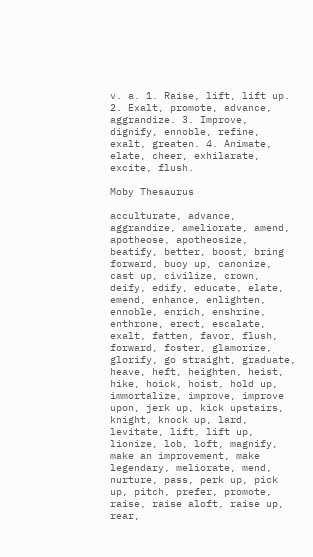v. a. 1. Raise, lift, lift up. 2. Exalt, promote, advance, aggrandize. 3. Improve, dignify, ennoble, refine, exalt, greaten. 4. Animate, elate, cheer, exhilarate, excite, flush.

Moby Thesaurus

acculturate, advance, aggrandize, ameliorate, amend, apotheose, apotheosize, beatify, better, boost, bring forward, buoy up, canonize, cast up, civilize, crown, deify, edify, educate, elate, emend, enhance, enlighten, ennoble, enrich, enshrine, enthrone, erect, escalate, exalt, fatten, favor, flush, forward, foster, glamorize, glorify, go straight, graduate, heave, heft, heighten, heist, hike, hoick, hoist, hold up, immortalize, improve, improve upon, jerk up, kick upstairs, knight, knock up, lard, levitate, lift, lift up, lionize, lob, loft, magnify, make an improvement, make legendary, meliorate, mend, nurture, pass, perk up, pick up, pitch, prefer, promote, raise, raise aloft, raise up, rear,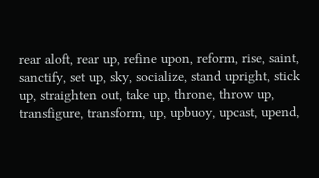rear aloft, rear up, refine upon, reform, rise, saint, sanctify, set up, sky, socialize, stand upright, stick up, straighten out, take up, throne, throw up, transfigure, transform, up, upbuoy, upcast, upend,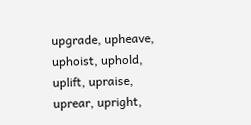upgrade, upheave, uphoist, uphold, uplift, upraise, uprear, upright,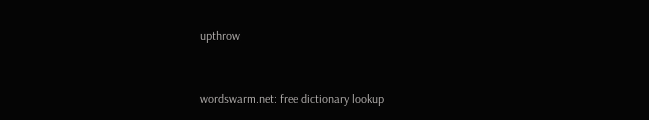upthrow


wordswarm.net: free dictionary lookup